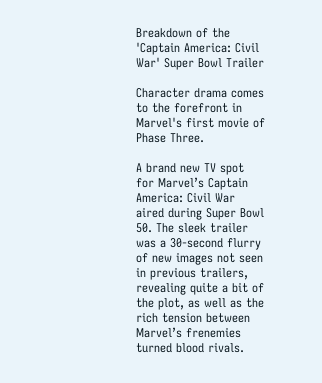Breakdown of the 'Captain America: Civil War' Super Bowl Trailer

Character drama comes to the forefront in Marvel's first movie of Phase Three.

A brand new TV spot for Marvel’s Captain America: Civil War aired during Super Bowl 50. The sleek trailer was a 30-second flurry of new images not seen in previous trailers, revealing quite a bit of the plot, as well as the rich tension between Marvel’s frenemies turned blood rivals.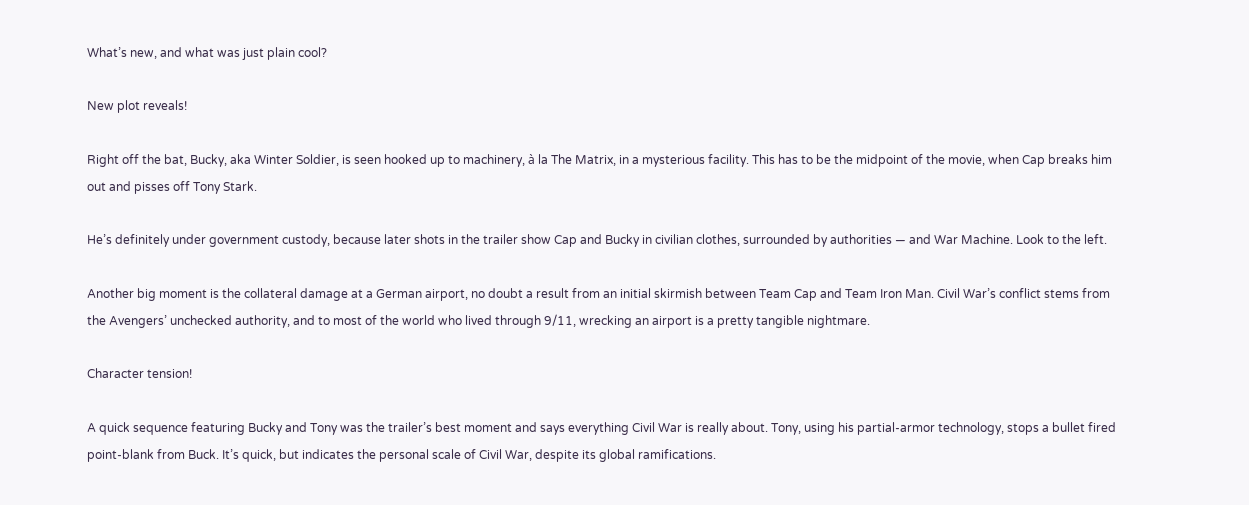What’s new, and what was just plain cool?

New plot reveals!

Right off the bat, Bucky, aka Winter Soldier, is seen hooked up to machinery, à la The Matrix, in a mysterious facility. This has to be the midpoint of the movie, when Cap breaks him out and pisses off Tony Stark.

He’s definitely under government custody, because later shots in the trailer show Cap and Bucky in civilian clothes, surrounded by authorities — and War Machine. Look to the left.

Another big moment is the collateral damage at a German airport, no doubt a result from an initial skirmish between Team Cap and Team Iron Man. Civil War’s conflict stems from the Avengers’ unchecked authority, and to most of the world who lived through 9/11, wrecking an airport is a pretty tangible nightmare.

Character tension!

A quick sequence featuring Bucky and Tony was the trailer’s best moment and says everything Civil War is really about. Tony, using his partial-armor technology, stops a bullet fired point-blank from Buck. It’s quick, but indicates the personal scale of Civil War, despite its global ramifications.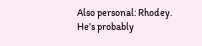Also personal: Rhodey. He’s probably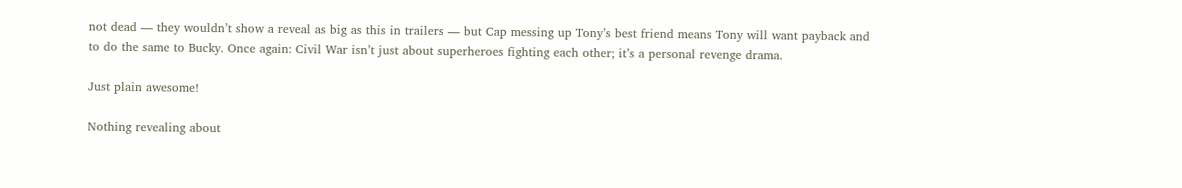not dead — they wouldn’t show a reveal as big as this in trailers — but Cap messing up Tony’s best friend means Tony will want payback and to do the same to Bucky. Once again: Civil War isn’t just about superheroes fighting each other; it’s a personal revenge drama.

Just plain awesome!

Nothing revealing about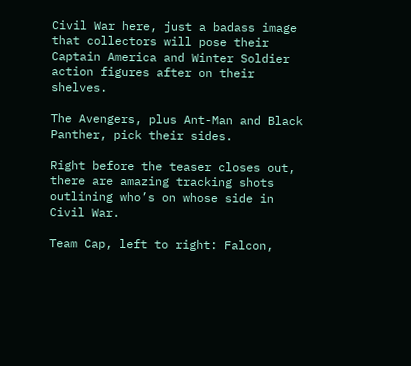Civil War here, just a badass image that collectors will pose their Captain America and Winter Soldier action figures after on their shelves.

The Avengers, plus Ant-Man and Black Panther, pick their sides.

Right before the teaser closes out, there are amazing tracking shots outlining who’s on whose side in Civil War.

Team Cap, left to right: Falcon,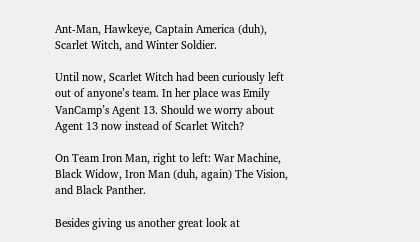Ant-Man, Hawkeye, Captain America (duh), Scarlet Witch, and Winter Soldier.

Until now, Scarlet Witch had been curiously left out of anyone’s team. In her place was Emily VanCamp’s Agent 13. Should we worry about Agent 13 now instead of Scarlet Witch?

On Team Iron Man, right to left: War Machine, Black Widow, Iron Man (duh, again) The Vision, and Black Panther.

Besides giving us another great look at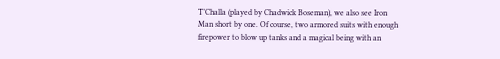T’Challa (played by Chadwick Boseman), we also see Iron Man short by one. Of course, two armored suits with enough firepower to blow up tanks and a magical being with an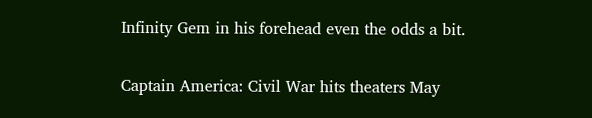Infinity Gem in his forehead even the odds a bit.

Captain America: Civil War hits theaters May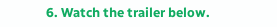6. Watch the trailer below.